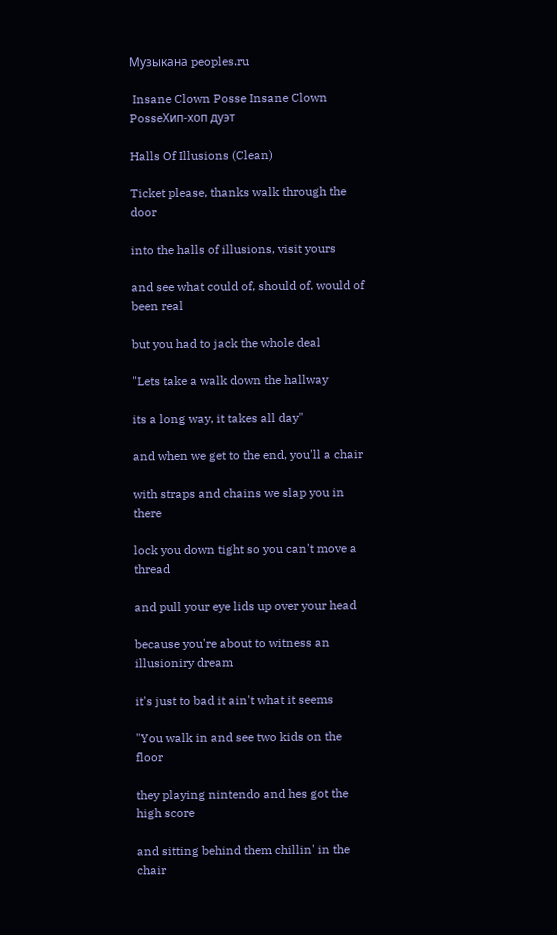Музыкана peoples.ru

 Insane Clown Posse Insane Clown PosseХип-хоп дуэт

Halls Of Illusions (Clean)

Ticket please, thanks walk through the door

into the halls of illusions, visit yours

and see what could of, should of. would of been real

but you had to jack the whole deal

"Lets take a walk down the hallway

its a long way, it takes all day"

and when we get to the end, you'll a chair

with straps and chains we slap you in there

lock you down tight so you can't move a thread

and pull your eye lids up over your head

because you're about to witness an illusioniry dream

it's just to bad it ain't what it seems

"You walk in and see two kids on the floor

they playing nintendo and hes got the high score

and sitting behind them chillin' in the chair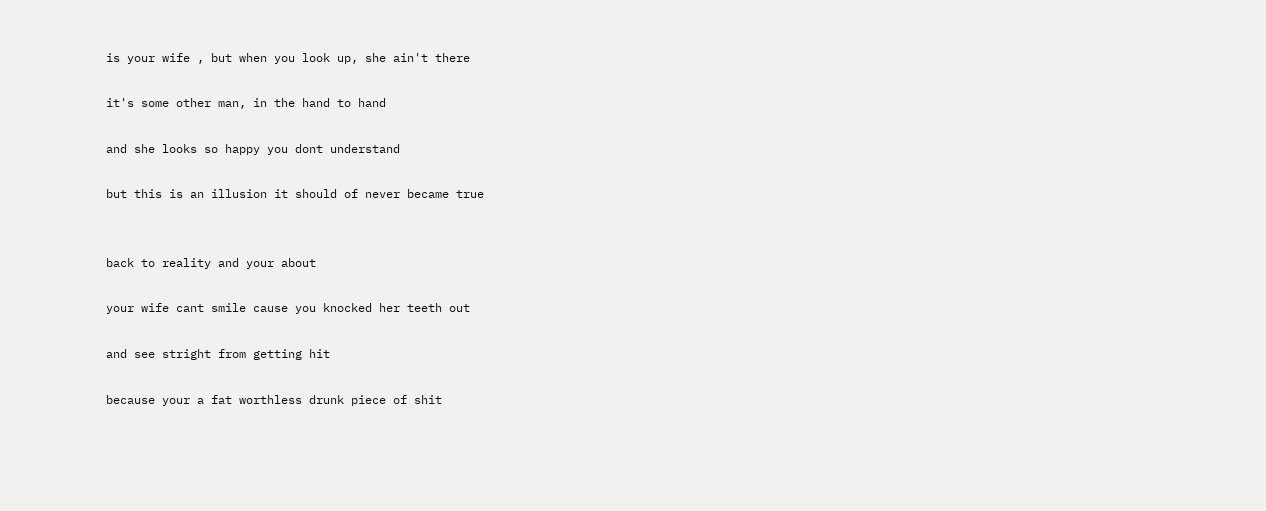is your wife , but when you look up, she ain't there

it's some other man, in the hand to hand

and she looks so happy you dont understand

but this is an illusion it should of never became true


back to reality and your about

your wife cant smile cause you knocked her teeth out

and see stright from getting hit

because your a fat worthless drunk piece of shit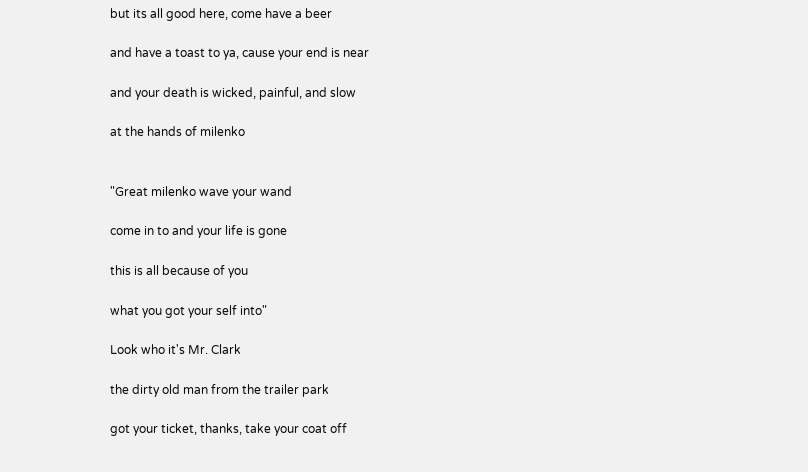but its all good here, come have a beer

and have a toast to ya, cause your end is near

and your death is wicked, painful, and slow

at the hands of milenko


"Great milenko wave your wand

come in to and your life is gone

this is all because of you

what you got your self into"

Look who it's Mr. Clark

the dirty old man from the trailer park

got your ticket, thanks, take your coat off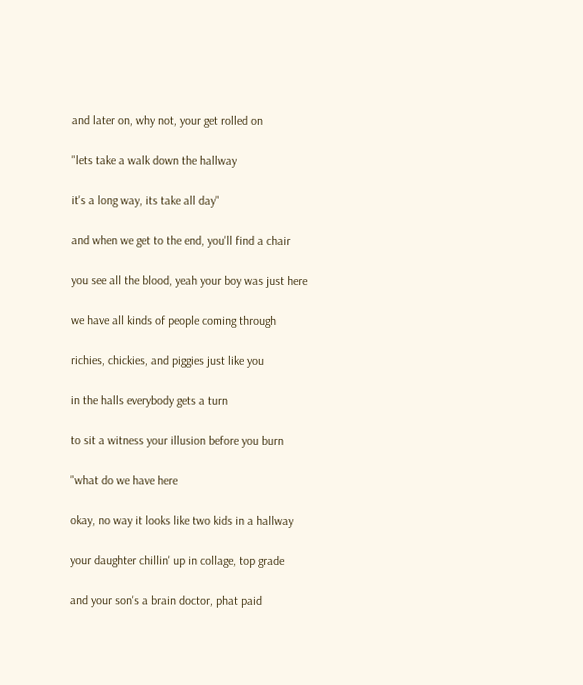and later on, why not, your get rolled on

"lets take a walk down the hallway

it's a long way, its take all day"

and when we get to the end, you'll find a chair

you see all the blood, yeah your boy was just here

we have all kinds of people coming through

richies, chickies, and piggies just like you

in the halls everybody gets a turn

to sit a witness your illusion before you burn

"what do we have here

okay, no way it looks like two kids in a hallway

your daughter chillin' up in collage, top grade

and your son's a brain doctor, phat paid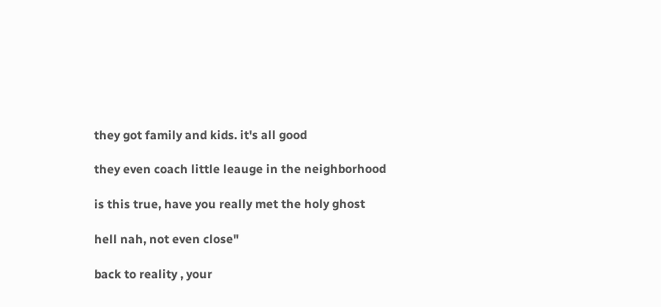they got family and kids. it's all good

they even coach little leauge in the neighborhood

is this true, have you really met the holy ghost

hell nah, not even close"

back to reality , your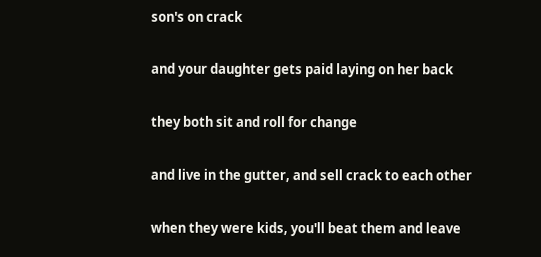son's on crack

and your daughter gets paid laying on her back

they both sit and roll for change

and live in the gutter, and sell crack to each other

when they were kids, you'll beat them and leave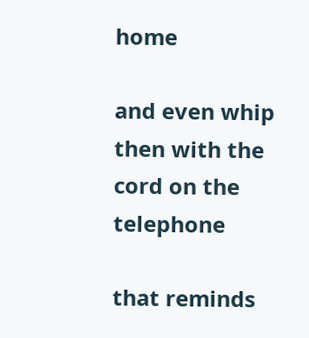home

and even whip then with the cord on the telephone

that reminds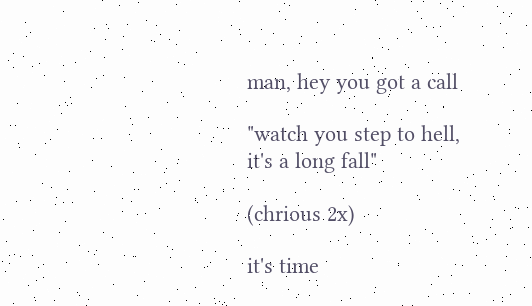man, hey you got a call

"watch you step to hell, it's a long fall"

(chrious 2x)

it's time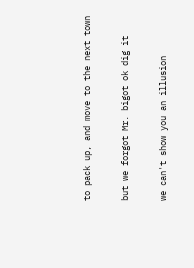to pack up, and move to the next town

but we forgot Mr. bigot ok dig it

we can't show you an illusion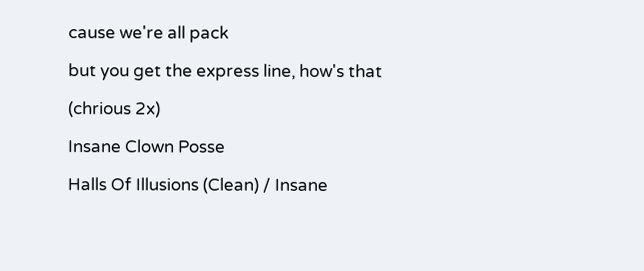cause we're all pack

but you get the express line, how's that

(chrious 2x)

Insane Clown Posse

Halls Of Illusions (Clean) / Insane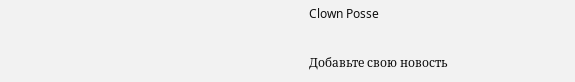Clown Posse

Добавьте свою новость